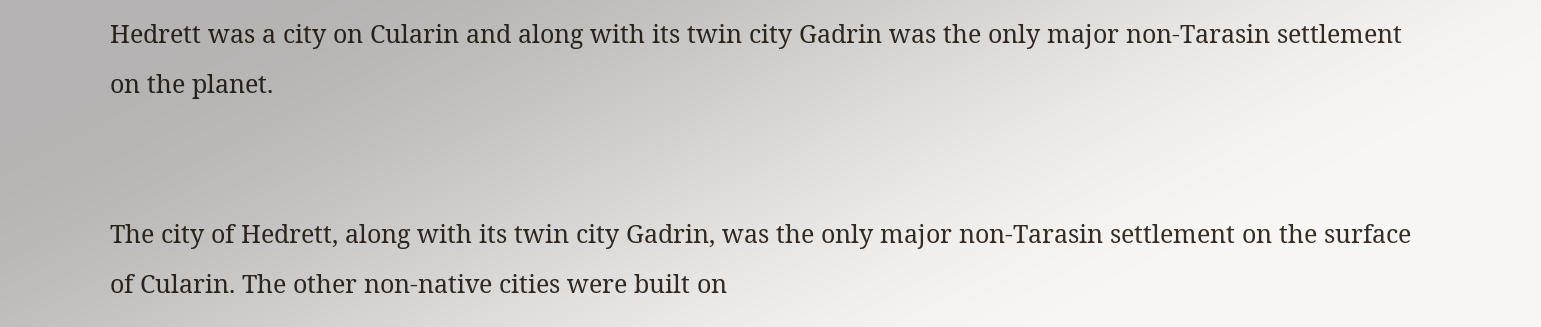Hedrett was a city on Cularin and along with its twin city Gadrin was the only major non-Tarasin settlement on the planet.


The city of Hedrett, along with its twin city Gadrin, was the only major non-Tarasin settlement on the surface of Cularin. The other non-native cities were built on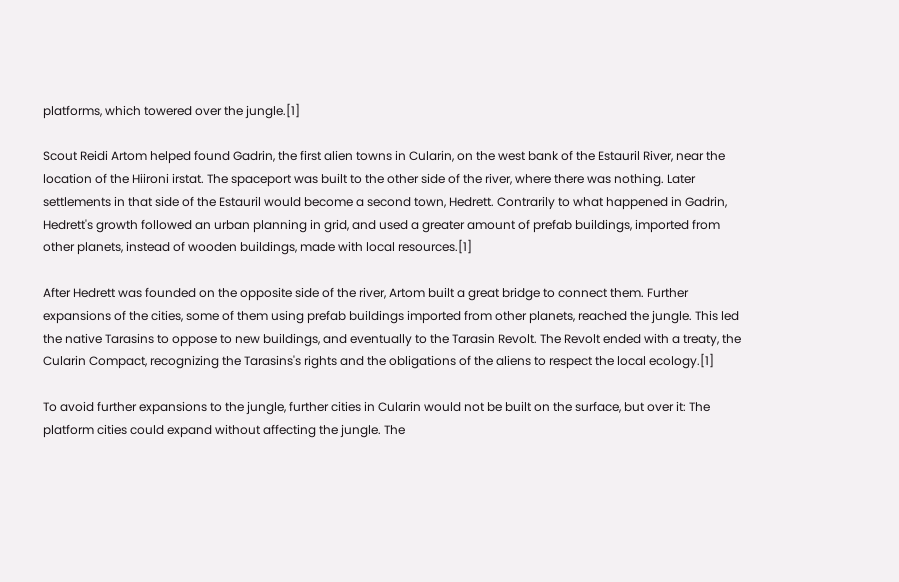platforms, which towered over the jungle.[1]

Scout Reidi Artom helped found Gadrin, the first alien towns in Cularin, on the west bank of the Estauril River, near the location of the Hiironi irstat. The spaceport was built to the other side of the river, where there was nothing. Later settlements in that side of the Estauril would become a second town, Hedrett. Contrarily to what happened in Gadrin, Hedrett's growth followed an urban planning in grid, and used a greater amount of prefab buildings, imported from other planets, instead of wooden buildings, made with local resources.[1]

After Hedrett was founded on the opposite side of the river, Artom built a great bridge to connect them. Further expansions of the cities, some of them using prefab buildings imported from other planets, reached the jungle. This led the native Tarasins to oppose to new buildings, and eventually to the Tarasin Revolt. The Revolt ended with a treaty, the Cularin Compact, recognizing the Tarasins's rights and the obligations of the aliens to respect the local ecology.[1]

To avoid further expansions to the jungle, further cities in Cularin would not be built on the surface, but over it: The platform cities could expand without affecting the jungle. The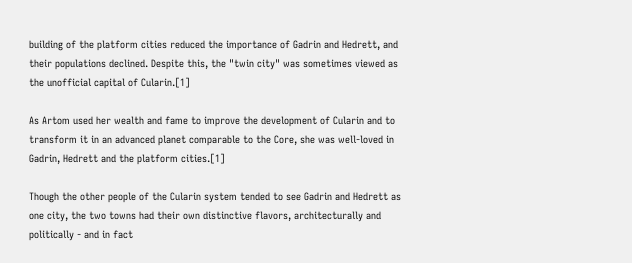building of the platform cities reduced the importance of Gadrin and Hedrett, and their populations declined. Despite this, the "twin city" was sometimes viewed as the unofficial capital of Cularin.[1]

As Artom used her wealth and fame to improve the development of Cularin and to transform it in an advanced planet comparable to the Core, she was well-loved in Gadrin, Hedrett and the platform cities.[1]

Though the other people of the Cularin system tended to see Gadrin and Hedrett as one city, the two towns had their own distinctive flavors, architecturally and politically - and in fact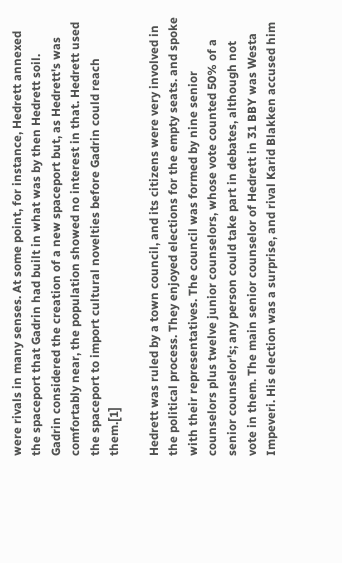were rivals in many senses. At some point, for instance, Hedrett annexed the spaceport that Gadrin had built in what was by then Hedrett soil. Gadrin considered the creation of a new spaceport but, as Hedrett's was comfortably near, the population showed no interest in that. Hedrett used the spaceport to import cultural novelties before Gadrin could reach them.[1]

Hedrett was ruled by a town council, and its citizens were very involved in the political process. They enjoyed elections for the empty seats. and spoke with their representatives. The council was formed by nine senior counselors plus twelve junior counselors, whose vote counted 50% of a senior counselor's; any person could take part in debates, although not vote in them. The main senior counselor of Hedrett in 31 BBY was Westa Impeveri. His election was a surprise, and rival Karid Blakken accused him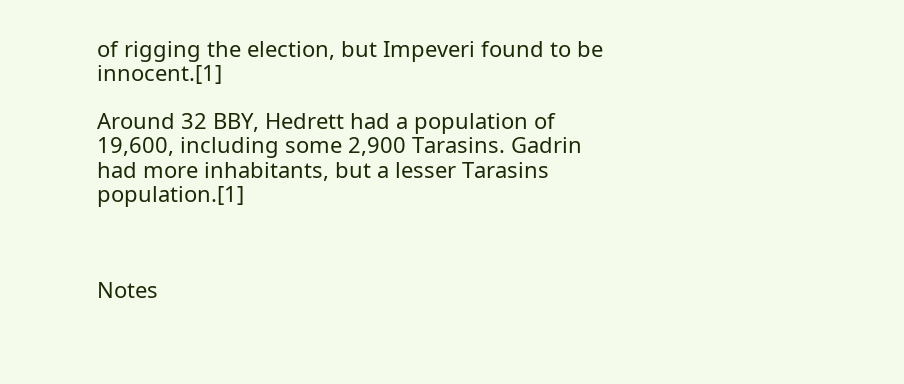of rigging the election, but Impeveri found to be innocent.[1]

Around 32 BBY, Hedrett had a population of 19,600, including some 2,900 Tarasins. Gadrin had more inhabitants, but a lesser Tarasins population.[1]



Notes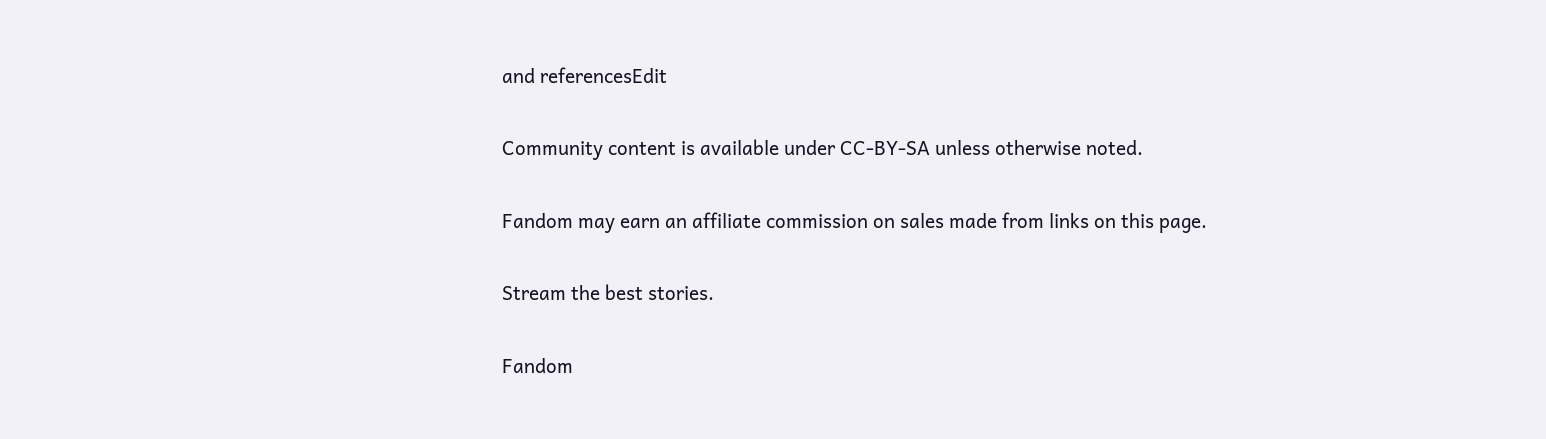and referencesEdit

Community content is available under CC-BY-SA unless otherwise noted.

Fandom may earn an affiliate commission on sales made from links on this page.

Stream the best stories.

Fandom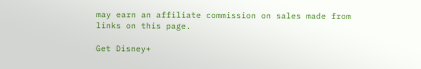may earn an affiliate commission on sales made from links on this page.

Get Disney+